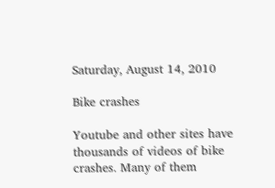Saturday, August 14, 2010

Bike crashes

Youtube and other sites have thousands of videos of bike crashes. Many of them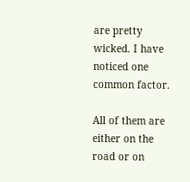are pretty wicked. I have noticed one common factor.

All of them are either on the road or on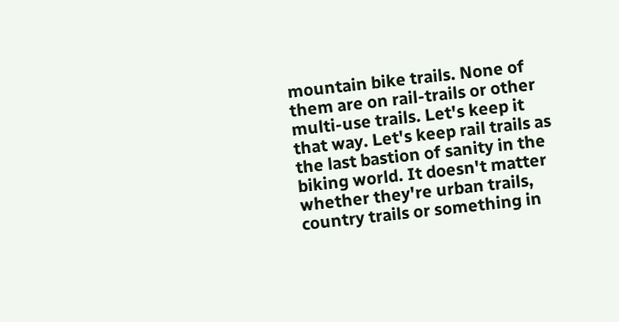mountain bike trails. None of them are on rail-trails or other multi-use trails. Let's keep it that way. Let's keep rail trails as the last bastion of sanity in the biking world. It doesn't matter whether they're urban trails, country trails or something in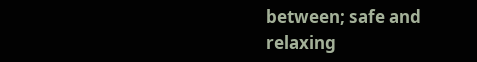between; safe and relaxing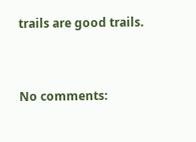trails are good trails.


No comments: